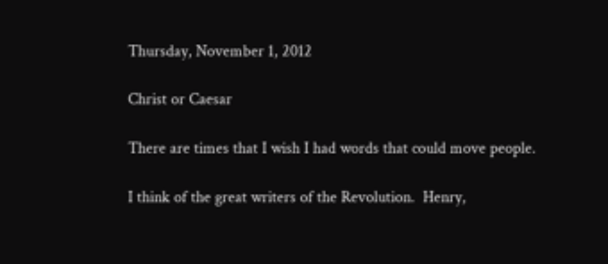Thursday, November 1, 2012

Christ or Caesar

There are times that I wish I had words that could move people.

I think of the great writers of the Revolution.  Henry,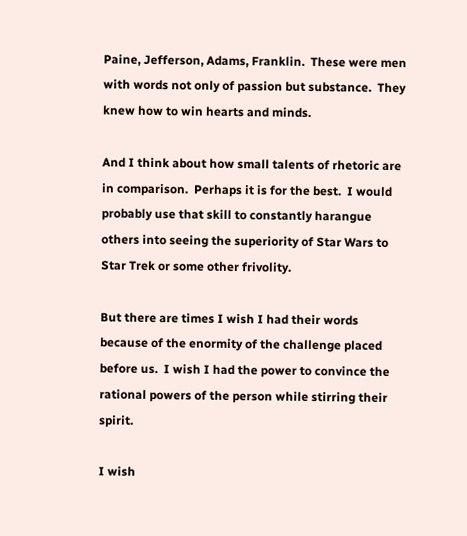Paine, Jefferson, Adams, Franklin.  These were men with words not only of passion but substance.  They knew how to win hearts and minds.

And I think about how small talents of rhetoric are in comparison.  Perhaps it is for the best.  I would probably use that skill to constantly harangue others into seeing the superiority of Star Wars to Star Trek or some other frivolity.

But there are times I wish I had their words because of the enormity of the challenge placed before us.  I wish I had the power to convince the rational powers of the person while stirring their spirit.

I wish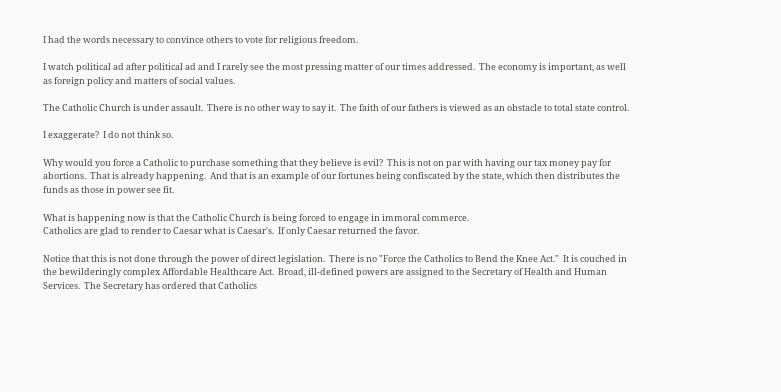I had the words necessary to convince others to vote for religious freedom.

I watch political ad after political ad and I rarely see the most pressing matter of our times addressed.  The economy is important, as well as foreign policy and matters of social values.

The Catholic Church is under assault.  There is no other way to say it.  The faith of our fathers is viewed as an obstacle to total state control.

I exaggerate?  I do not think so.

Why would you force a Catholic to purchase something that they believe is evil?  This is not on par with having our tax money pay for abortions.  That is already happening.  And that is an example of our fortunes being confiscated by the state, which then distributes the funds as those in power see fit.

What is happening now is that the Catholic Church is being forced to engage in immoral commerce.
Catholics are glad to render to Caesar what is Caesar's.  If only Caesar returned the favor.

Notice that this is not done through the power of direct legislation.  There is no "Force the Catholics to Bend the Knee Act."  It is couched in the bewilderingly complex Affordable Healthcare Act.  Broad, ill-defined powers are assigned to the Secretary of Health and Human Services.  The Secretary has ordered that Catholics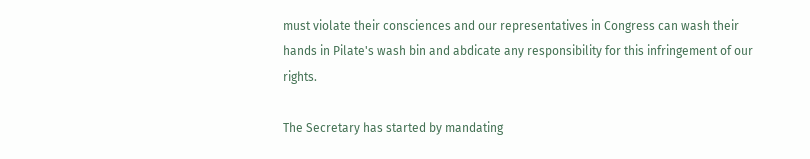must violate their consciences and our representatives in Congress can wash their hands in Pilate's wash bin and abdicate any responsibility for this infringement of our rights.

The Secretary has started by mandating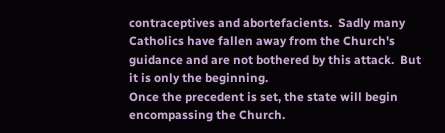contraceptives and abortefacients.  Sadly many Catholics have fallen away from the Church's guidance and are not bothered by this attack.  But it is only the beginning.
Once the precedent is set, the state will begin encompassing the Church.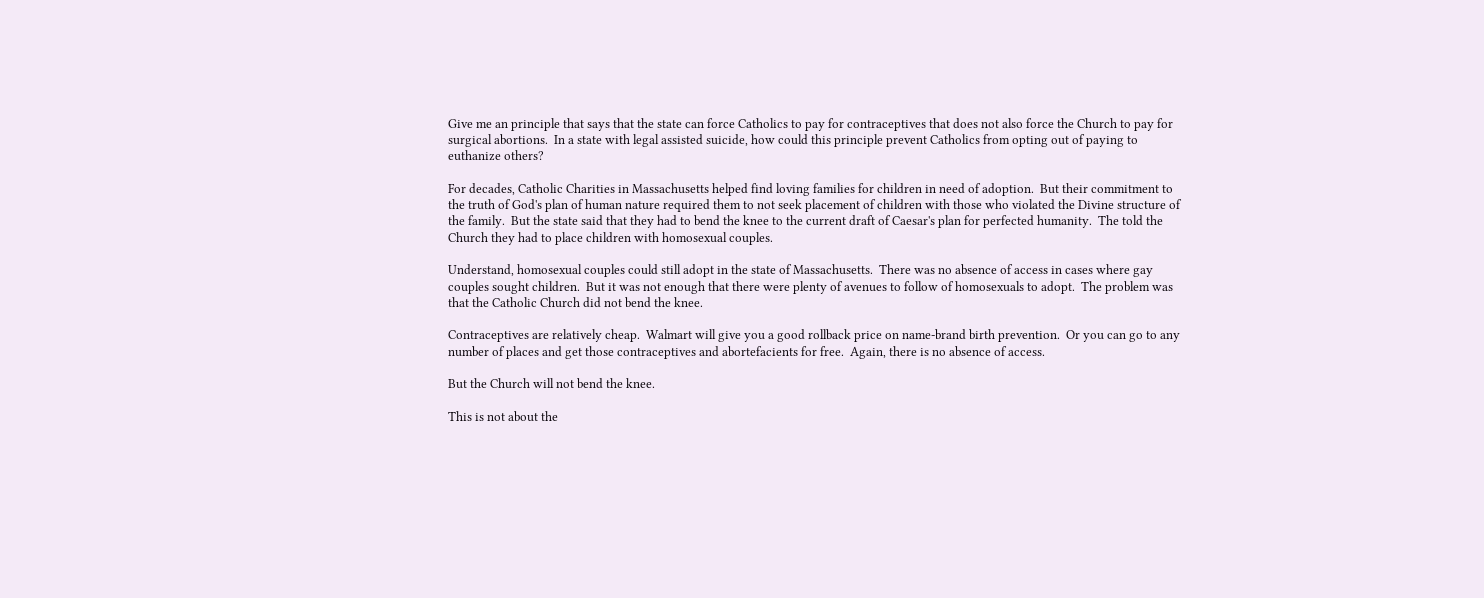Give me an principle that says that the state can force Catholics to pay for contraceptives that does not also force the Church to pay for surgical abortions.  In a state with legal assisted suicide, how could this principle prevent Catholics from opting out of paying to euthanize others?

For decades, Catholic Charities in Massachusetts helped find loving families for children in need of adoption.  But their commitment to the truth of God's plan of human nature required them to not seek placement of children with those who violated the Divine structure of the family.  But the state said that they had to bend the knee to the current draft of Caesar's plan for perfected humanity.  The told the Church they had to place children with homosexual couples.

Understand, homosexual couples could still adopt in the state of Massachusetts.  There was no absence of access in cases where gay couples sought children.  But it was not enough that there were plenty of avenues to follow of homosexuals to adopt.  The problem was that the Catholic Church did not bend the knee.

Contraceptives are relatively cheap.  Walmart will give you a good rollback price on name-brand birth prevention.  Or you can go to any number of places and get those contraceptives and abortefacients for free.  Again, there is no absence of access.

But the Church will not bend the knee.

This is not about the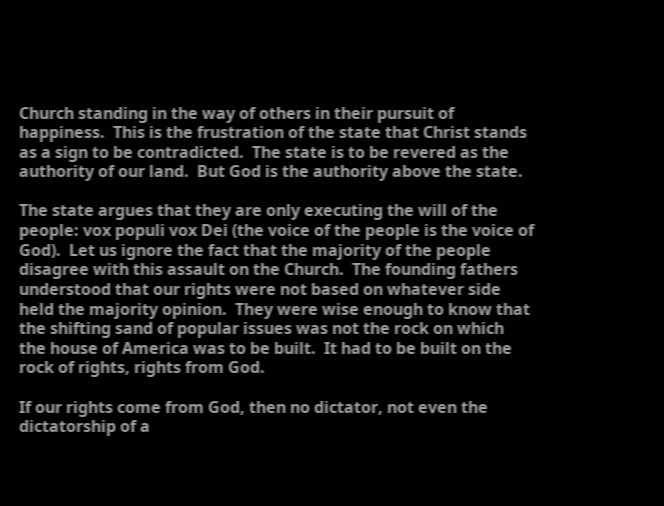Church standing in the way of others in their pursuit of happiness.  This is the frustration of the state that Christ stands as a sign to be contradicted.  The state is to be revered as the authority of our land.  But God is the authority above the state.

The state argues that they are only executing the will of the people: vox populi vox Dei (the voice of the people is the voice of God).  Let us ignore the fact that the majority of the people disagree with this assault on the Church.  The founding fathers understood that our rights were not based on whatever side held the majority opinion.  They were wise enough to know that the shifting sand of popular issues was not the rock on which the house of America was to be built.  It had to be built on the rock of rights, rights from God.

If our rights come from God, then no dictator, not even the dictatorship of a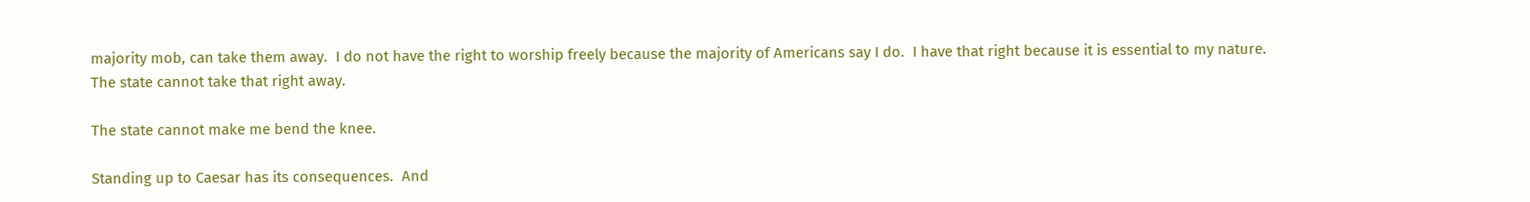majority mob, can take them away.  I do not have the right to worship freely because the majority of Americans say I do.  I have that right because it is essential to my nature.  The state cannot take that right away.

The state cannot make me bend the knee.

Standing up to Caesar has its consequences.  And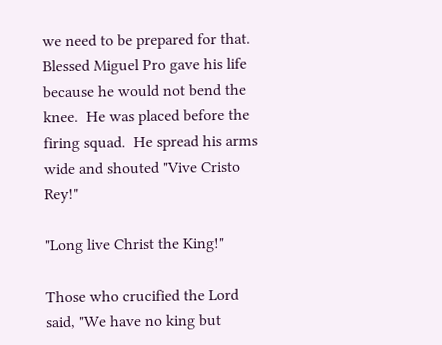we need to be prepared for that.  Blessed Miguel Pro gave his life because he would not bend the knee.  He was placed before the firing squad.  He spread his arms wide and shouted "Vive Cristo Rey!"

"Long live Christ the King!"

Those who crucified the Lord said, "We have no king but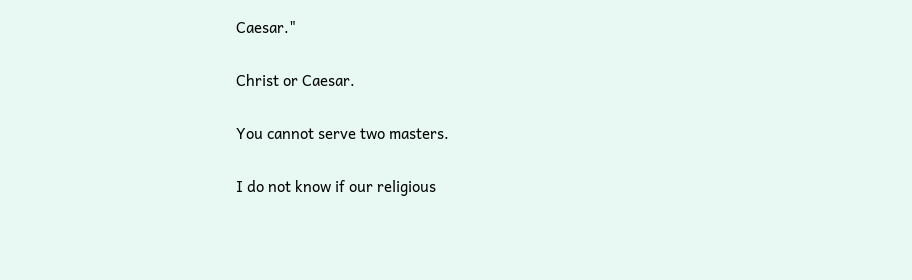Caesar."

Christ or Caesar.

You cannot serve two masters.

I do not know if our religious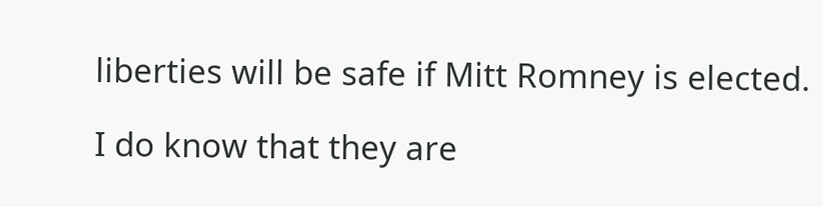liberties will be safe if Mitt Romney is elected.

I do know that they are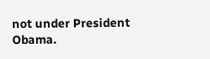not under President Obama.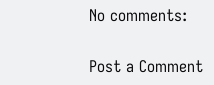No comments:

Post a Comment